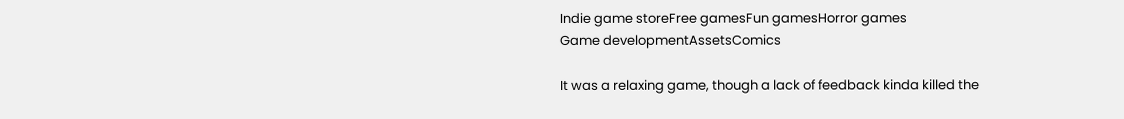Indie game storeFree gamesFun gamesHorror games
Game developmentAssetsComics

It was a relaxing game, though a lack of feedback kinda killed the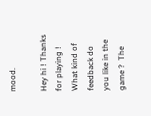mood.

Hey hi ! Thanks for playing ! What kind of feedback do you like in the game ?  The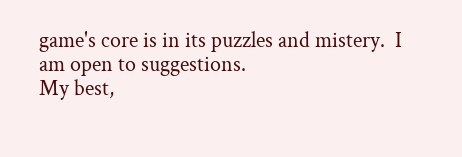game's core is in its puzzles and mistery.  I am open to suggestions.
My best,